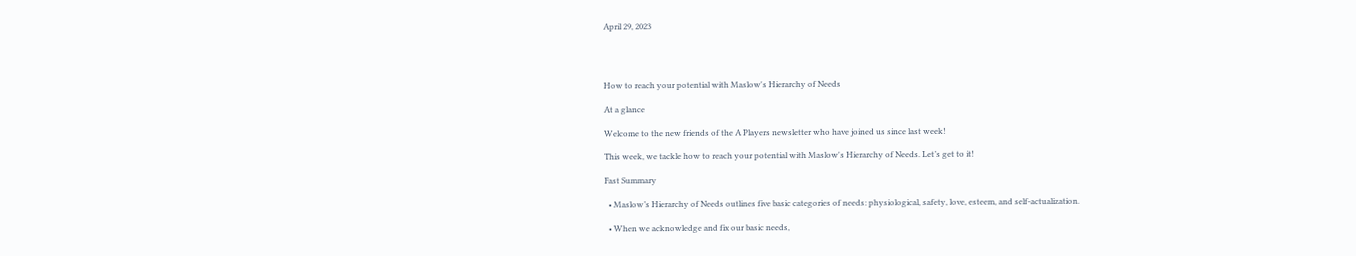April 29, 2023




How to reach your potential with Maslow's Hierarchy of Needs

At a glance

Welcome to the new friends of the A Players newsletter who have joined us since last week!

This week, we tackle how to reach your potential with Maslow's Hierarchy of Needs. Let’s get to it!

Fast Summary

  • Maslow’s Hierarchy of Needs outlines five basic categories of needs: physiological, safety, love, esteem, and self-actualization.

  • When we acknowledge and fix our basic needs,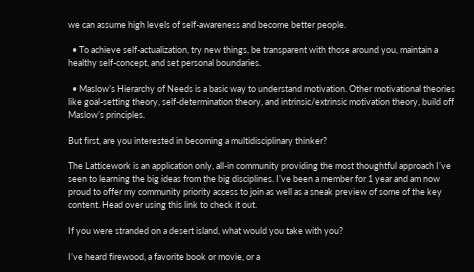we can assume high levels of self-awareness and become better people.

  • To achieve self-actualization, try new things, be transparent with those around you, maintain a healthy self-concept, and set personal boundaries.

  • Maslow’s Hierarchy of Needs is a basic way to understand motivation. Other motivational theories like goal-setting theory, self-determination theory, and intrinsic/extrinsic motivation theory, build off Maslow’s principles.

But first, are you interested in becoming a multidisciplinary thinker?

The Latticework is an application only, all-in community providing the most thoughtful approach I’ve seen to learning the big ideas from the big disciplines. I’ve been a member for 1 year and am now proud to offer my community priority access to join as well as a sneak preview of some of the key content. Head over using this link to check it out.

If you were stranded on a desert island, what would you take with you?

I’ve heard firewood, a favorite book or movie, or a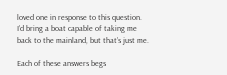loved one in response to this question. I’d bring a boat capable of taking me back to the mainland, but that’s just me.

Each of these answers begs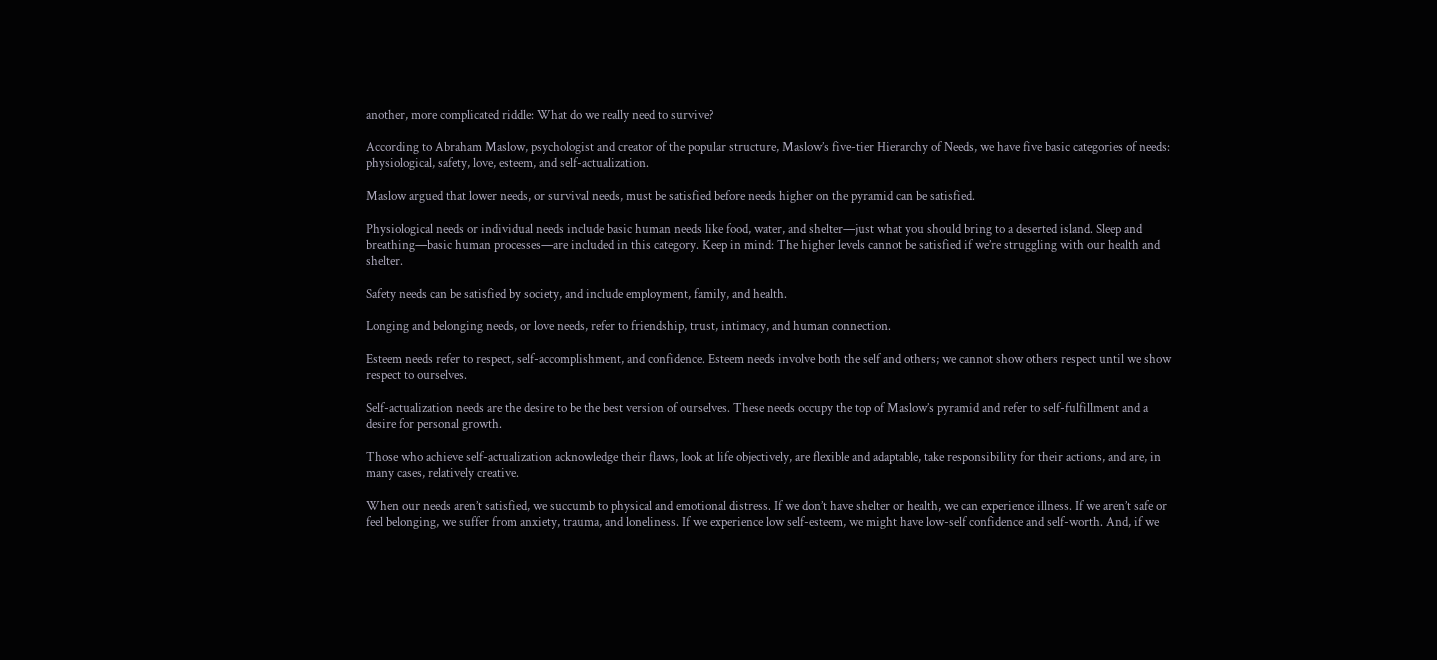another, more complicated riddle: What do we really need to survive?

According to Abraham Maslow, psychologist and creator of the popular structure, Maslow’s five-tier Hierarchy of Needs, we have five basic categories of needs: physiological, safety, love, esteem, and self-actualization.

Maslow argued that lower needs, or survival needs, must be satisfied before needs higher on the pyramid can be satisfied.

Physiological needs or individual needs include basic human needs like food, water, and shelter—just what you should bring to a deserted island. Sleep and breathing—basic human processes—are included in this category. Keep in mind: The higher levels cannot be satisfied if we’re struggling with our health and shelter.

Safety needs can be satisfied by society, and include employment, family, and health.

Longing and belonging needs, or love needs, refer to friendship, trust, intimacy, and human connection.

Esteem needs refer to respect, self-accomplishment, and confidence. Esteem needs involve both the self and others; we cannot show others respect until we show respect to ourselves.

Self-actualization needs are the desire to be the best version of ourselves. These needs occupy the top of Maslow’s pyramid and refer to self-fulfillment and a desire for personal growth.

Those who achieve self-actualization acknowledge their flaws, look at life objectively, are flexible and adaptable, take responsibility for their actions, and are, in many cases, relatively creative.

When our needs aren’t satisfied, we succumb to physical and emotional distress. If we don’t have shelter or health, we can experience illness. If we aren’t safe or feel belonging, we suffer from anxiety, trauma, and loneliness. If we experience low self-esteem, we might have low-self confidence and self-worth. And, if we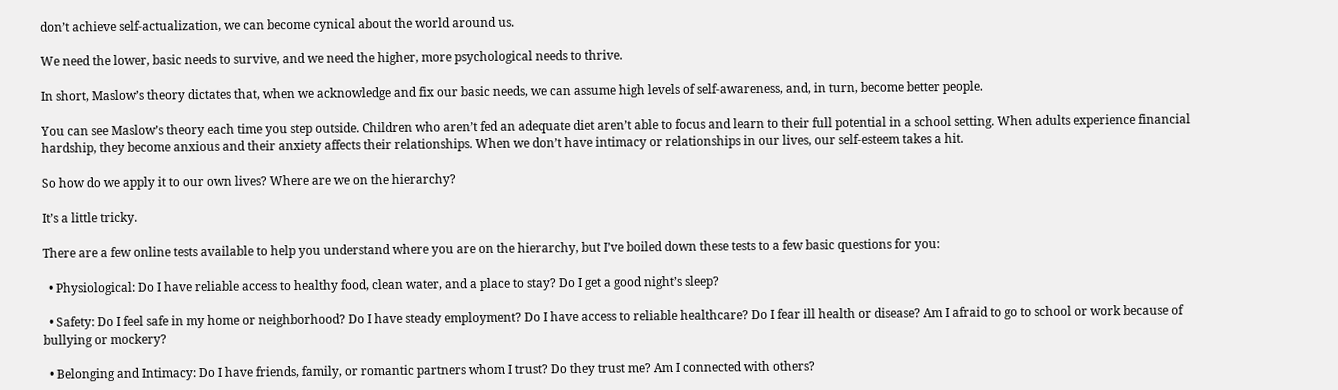don’t achieve self-actualization, we can become cynical about the world around us.

We need the lower, basic needs to survive, and we need the higher, more psychological needs to thrive.

In short, Maslow’s theory dictates that, when we acknowledge and fix our basic needs, we can assume high levels of self-awareness, and, in turn, become better people.

You can see Maslow’s theory each time you step outside. Children who aren’t fed an adequate diet aren’t able to focus and learn to their full potential in a school setting. When adults experience financial hardship, they become anxious and their anxiety affects their relationships. When we don’t have intimacy or relationships in our lives, our self-esteem takes a hit.

So how do we apply it to our own lives? Where are we on the hierarchy?

It’s a little tricky.

There are a few online tests available to help you understand where you are on the hierarchy, but I’ve boiled down these tests to a few basic questions for you:

  • Physiological: Do I have reliable access to healthy food, clean water, and a place to stay? Do I get a good night’s sleep?

  • Safety: Do I feel safe in my home or neighborhood? Do I have steady employment? Do I have access to reliable healthcare? Do I fear ill health or disease? Am I afraid to go to school or work because of bullying or mockery?

  • Belonging and Intimacy: Do I have friends, family, or romantic partners whom I trust? Do they trust me? Am I connected with others?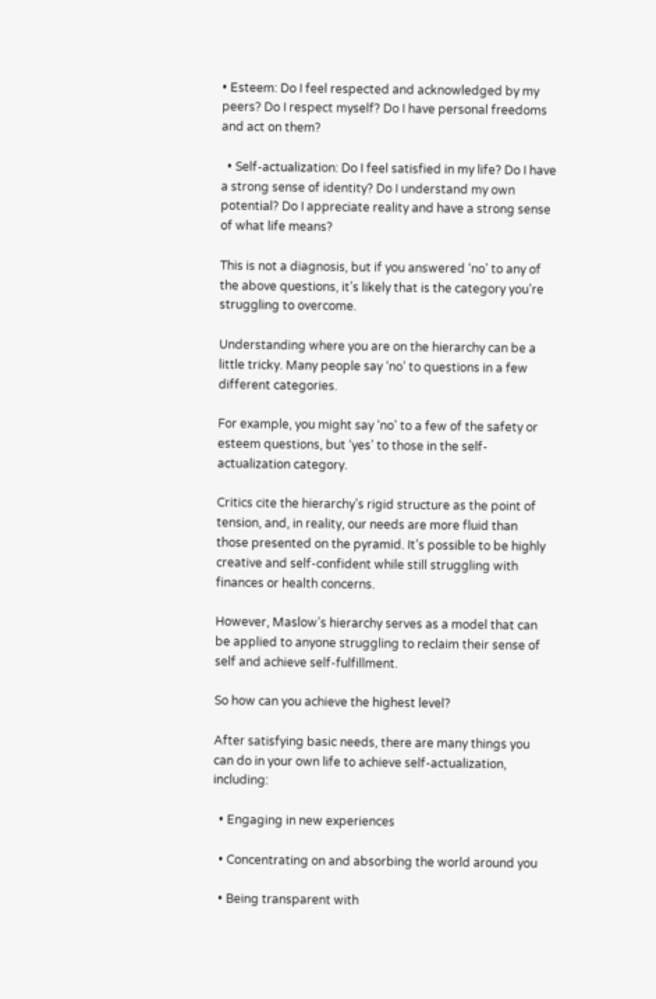• Esteem: Do I feel respected and acknowledged by my peers? Do I respect myself? Do I have personal freedoms and act on them?

  • Self-actualization: Do I feel satisfied in my life? Do I have a strong sense of identity? Do I understand my own potential? Do I appreciate reality and have a strong sense of what life means?

This is not a diagnosis, but if you answered ‘no’ to any of the above questions, it’s likely that is the category you’re struggling to overcome.

Understanding where you are on the hierarchy can be a little tricky. Many people say ‘no’ to questions in a few different categories.

For example, you might say ‘no’ to a few of the safety or esteem questions, but ‘yes’ to those in the self-actualization category.

Critics cite the hierarchy’s rigid structure as the point of tension, and, in reality, our needs are more fluid than those presented on the pyramid. It’s possible to be highly creative and self-confident while still struggling with finances or health concerns.

However, Maslow’s hierarchy serves as a model that can be applied to anyone struggling to reclaim their sense of self and achieve self-fulfillment.

So how can you achieve the highest level?

After satisfying basic needs, there are many things you can do in your own life to achieve self-actualization, including:

  • Engaging in new experiences

  • Concentrating on and absorbing the world around you

  • Being transparent with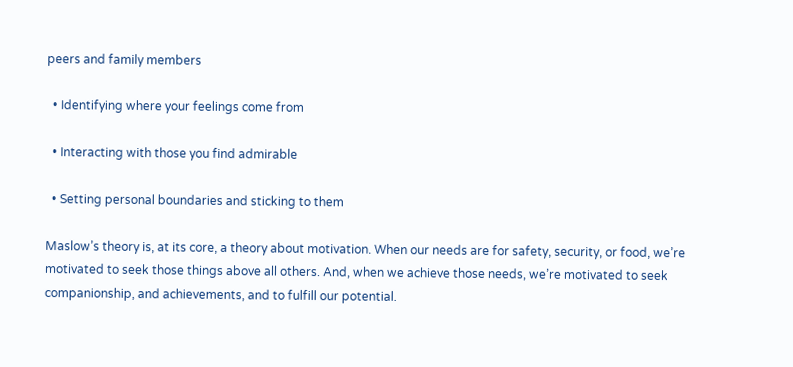peers and family members

  • Identifying where your feelings come from

  • Interacting with those you find admirable

  • Setting personal boundaries and sticking to them

Maslow’s theory is, at its core, a theory about motivation. When our needs are for safety, security, or food, we’re motivated to seek those things above all others. And, when we achieve those needs, we’re motivated to seek companionship, and achievements, and to fulfill our potential.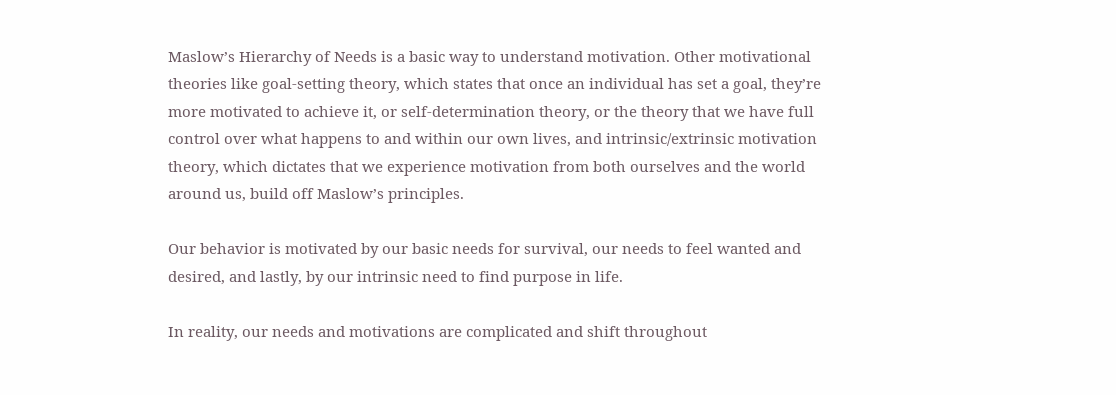Maslow’s Hierarchy of Needs is a basic way to understand motivation. Other motivational theories like goal-setting theory, which states that once an individual has set a goal, they’re more motivated to achieve it, or self-determination theory, or the theory that we have full control over what happens to and within our own lives, and intrinsic/extrinsic motivation theory, which dictates that we experience motivation from both ourselves and the world around us, build off Maslow’s principles.

Our behavior is motivated by our basic needs for survival, our needs to feel wanted and desired, and lastly, by our intrinsic need to find purpose in life.

In reality, our needs and motivations are complicated and shift throughout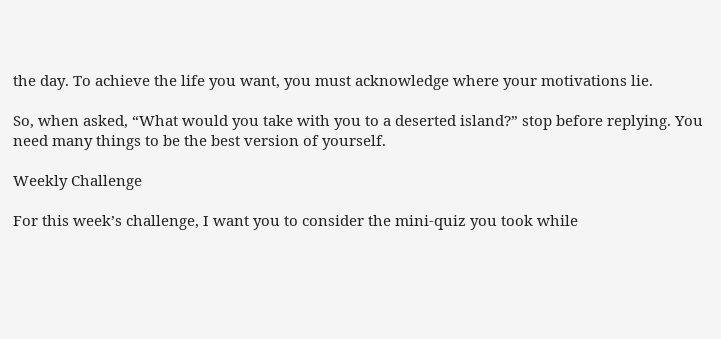the day. To achieve the life you want, you must acknowledge where your motivations lie.

So, when asked, “What would you take with you to a deserted island?” stop before replying. You need many things to be the best version of yourself.

Weekly Challenge

For this week’s challenge, I want you to consider the mini-quiz you took while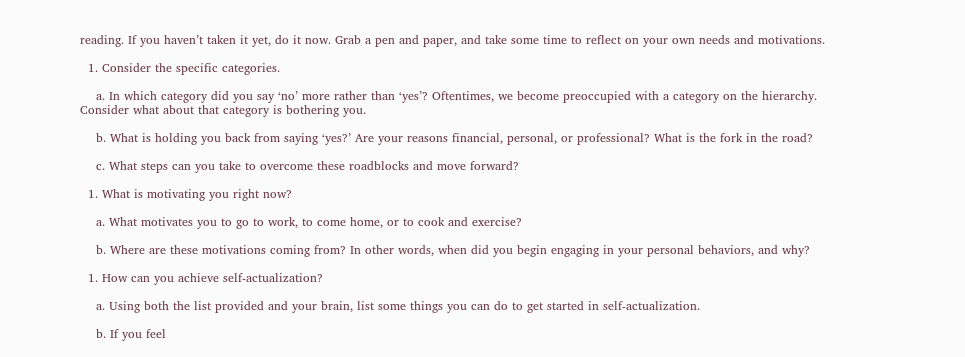reading. If you haven’t taken it yet, do it now. Grab a pen and paper, and take some time to reflect on your own needs and motivations.

  1. Consider the specific categories.

    a. In which category did you say ‘no’ more rather than ‘yes’? Oftentimes, we become preoccupied with a category on the hierarchy. Consider what about that category is bothering you.

    b. What is holding you back from saying ‘yes?’ Are your reasons financial, personal, or professional? What is the fork in the road?

    c. What steps can you take to overcome these roadblocks and move forward?

  1. What is motivating you right now?

    a. What motivates you to go to work, to come home, or to cook and exercise?

    b. Where are these motivations coming from? In other words, when did you begin engaging in your personal behaviors, and why?

  1. How can you achieve self-actualization?

    a. Using both the list provided and your brain, list some things you can do to get started in self-actualization.

    b. If you feel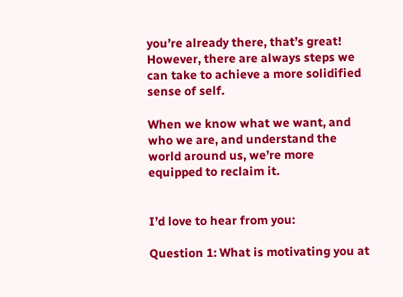you’re already there, that’s great! However, there are always steps we can take to achieve a more solidified sense of self.

When we know what we want, and who we are, and understand the world around us, we’re more equipped to reclaim it.


I’d love to hear from you:

Question 1: What is motivating you at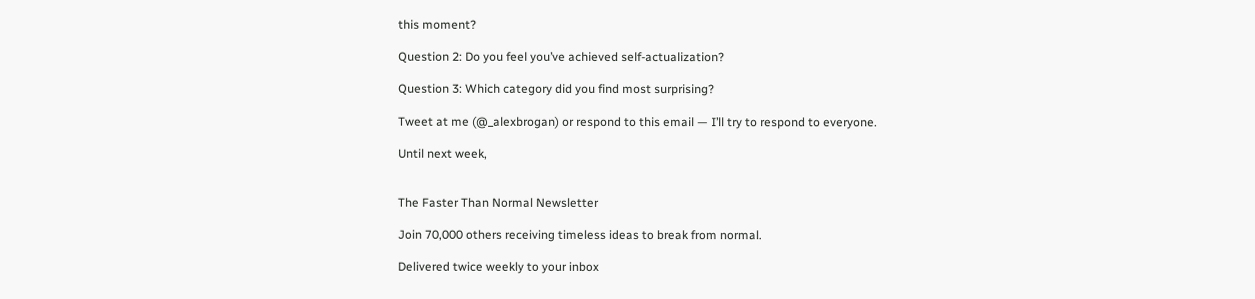this moment?

Question 2: Do you feel you’ve achieved self-actualization?

Question 3: Which category did you find most surprising?

Tweet at me (@_alexbrogan) or respond to this email — I’ll try to respond to everyone.

Until next week,


The Faster Than Normal Newsletter

Join 70,000 others receiving timeless ideas to break from normal.

Delivered twice weekly to your inbox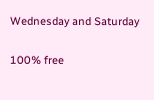Wednesday and Saturday

100% free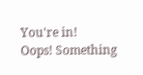You're in!
Oops! Something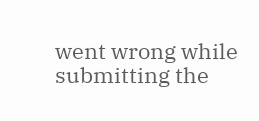went wrong while submitting the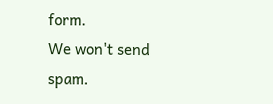form.
We won't send spam.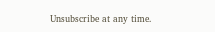Unsubscribe at any time.